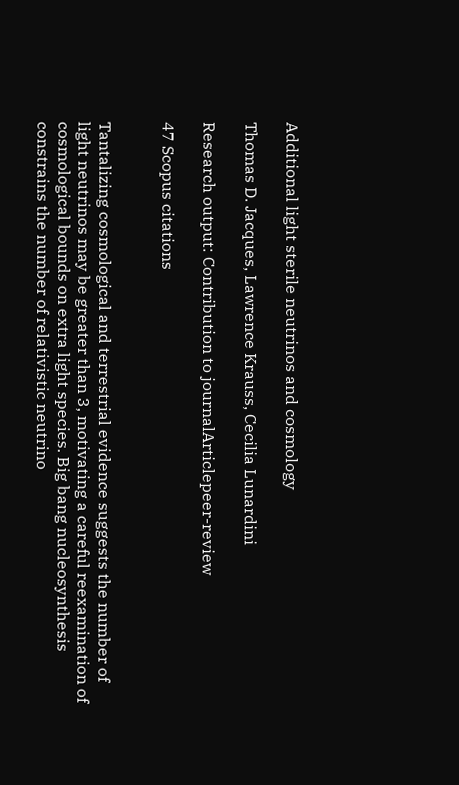Additional light sterile neutrinos and cosmology

Thomas D. Jacques, Lawrence Krauss, Cecilia Lunardini

Research output: Contribution to journalArticlepeer-review

47 Scopus citations


Tantalizing cosmological and terrestrial evidence suggests the number of light neutrinos may be greater than 3, motivating a careful reexamination of cosmological bounds on extra light species. Big bang nucleosynthesis constrains the number of relativistic neutrino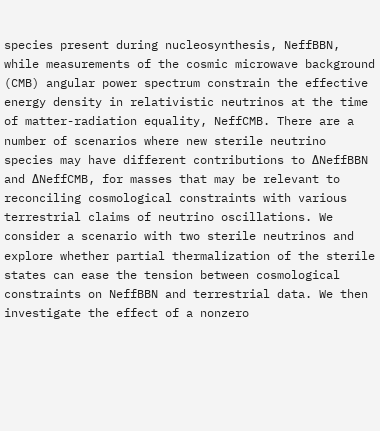species present during nucleosynthesis, NeffBBN, while measurements of the cosmic microwave background (CMB) angular power spectrum constrain the effective energy density in relativistic neutrinos at the time of matter-radiation equality, NeffCMB. There are a number of scenarios where new sterile neutrino species may have different contributions to ΔNeffBBN and ΔNeffCMB, for masses that may be relevant to reconciling cosmological constraints with various terrestrial claims of neutrino oscillations. We consider a scenario with two sterile neutrinos and explore whether partial thermalization of the sterile states can ease the tension between cosmological constraints on NeffBBN and terrestrial data. We then investigate the effect of a nonzero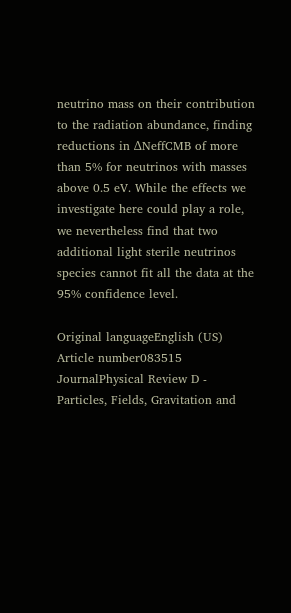neutrino mass on their contribution to the radiation abundance, finding reductions in ΔNeffCMB of more than 5% for neutrinos with masses above 0.5 eV. While the effects we investigate here could play a role, we nevertheless find that two additional light sterile neutrinos species cannot fit all the data at the 95% confidence level.

Original languageEnglish (US)
Article number083515
JournalPhysical Review D - Particles, Fields, Gravitation and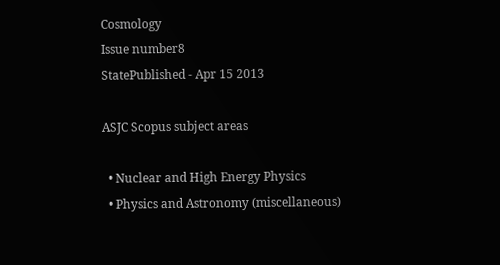Cosmology
Issue number8
StatePublished - Apr 15 2013

ASJC Scopus subject areas

  • Nuclear and High Energy Physics
  • Physics and Astronomy (miscellaneous)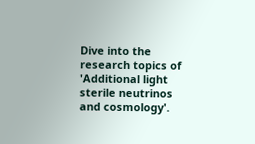Dive into the research topics of 'Additional light sterile neutrinos and cosmology'.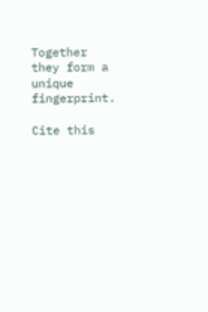Together they form a unique fingerprint.

Cite this